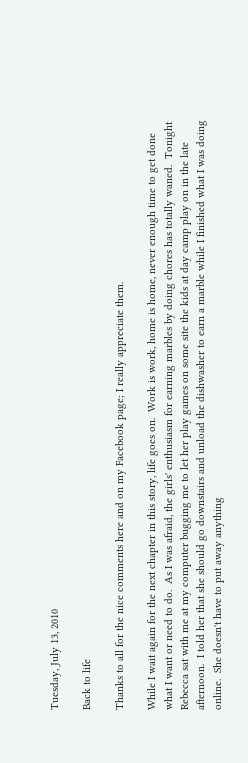Tuesday, July 13, 2010

Back to life

Thanks to all for the nice comments here and on my Facebook page; I really appreciate them.

While I wait again for the next chapter in this story, life goes on.  Work is work, home is home, never enough time to get done what I want or need to do.  As I was afraid, the girls' enthusiasm for earning marbles by doing chores has totally waned.  Tonight Rebecca sat with me at my computer bugging me to let her play games on some site the kids at day camp play on in the late afternoon.  I told her that she should go downstairs and unload the dishwasher to earn a marble while I finished what I was doing online.  She doesn't have to put away anything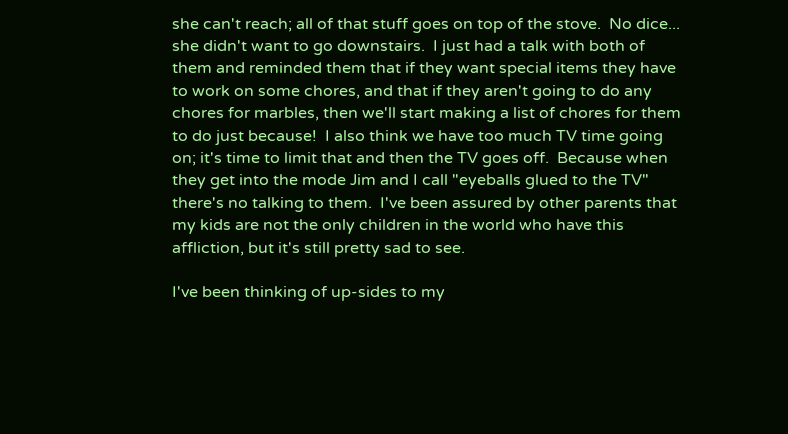she can't reach; all of that stuff goes on top of the stove.  No dice... she didn't want to go downstairs.  I just had a talk with both of them and reminded them that if they want special items they have to work on some chores, and that if they aren't going to do any chores for marbles, then we'll start making a list of chores for them to do just because!  I also think we have too much TV time going on; it's time to limit that and then the TV goes off.  Because when they get into the mode Jim and I call "eyeballs glued to the TV" there's no talking to them.  I've been assured by other parents that my kids are not the only children in the world who have this affliction, but it's still pretty sad to see.

I've been thinking of up-sides to my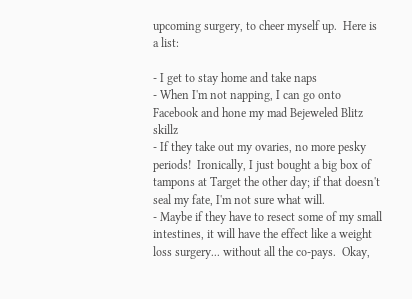upcoming surgery, to cheer myself up.  Here is a list:

- I get to stay home and take naps
- When I'm not napping, I can go onto Facebook and hone my mad Bejeweled Blitz skillz
- If they take out my ovaries, no more pesky periods!  Ironically, I just bought a big box of tampons at Target the other day; if that doesn't seal my fate, I'm not sure what will.
- Maybe if they have to resect some of my small intestines, it will have the effect like a weight loss surgery... without all the co-pays.  Okay,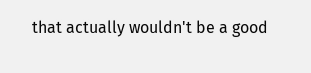that actually wouldn't be a good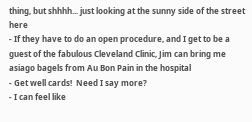thing, but shhhh... just looking at the sunny side of the street here
- If they have to do an open procedure, and I get to be a guest of the fabulous Cleveland Clinic, Jim can bring me asiago bagels from Au Bon Pain in the hospital
- Get well cards!  Need I say more?
- I can feel like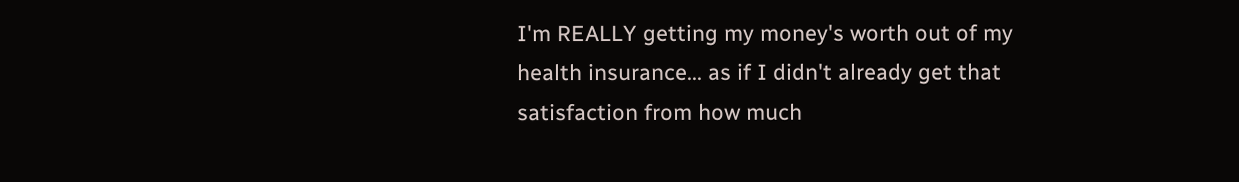I'm REALLY getting my money's worth out of my health insurance... as if I didn't already get that satisfaction from how much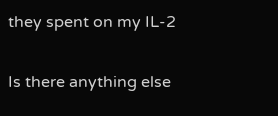they spent on my IL-2

Is there anything else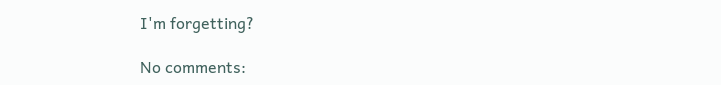I'm forgetting?

No comments: